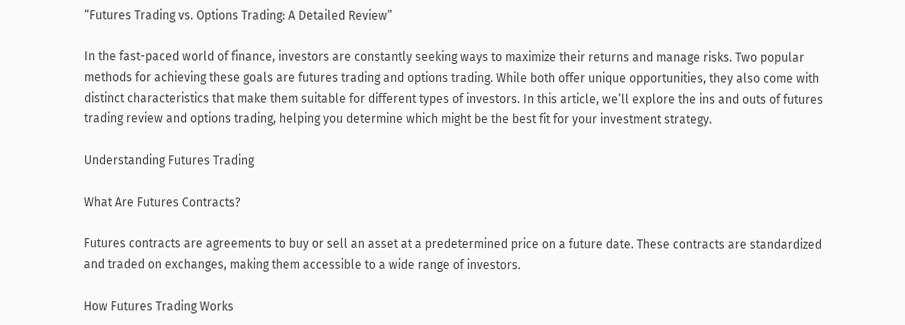“Futures Trading vs. Options Trading: A Detailed Review”

In the fast-paced world of finance, investors are constantly seeking ways to maximize their returns and manage risks. Two popular methods for achieving these goals are futures trading and options trading. While both offer unique opportunities, they also come with distinct characteristics that make them suitable for different types of investors. In this article, we’ll explore the ins and outs of futures trading review and options trading, helping you determine which might be the best fit for your investment strategy.

Understanding Futures Trading

What Are Futures Contracts?

Futures contracts are agreements to buy or sell an asset at a predetermined price on a future date. These contracts are standardized and traded on exchanges, making them accessible to a wide range of investors.

How Futures Trading Works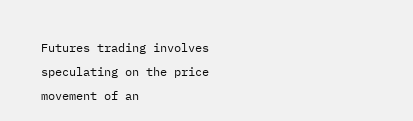Futures trading involves speculating on the price movement of an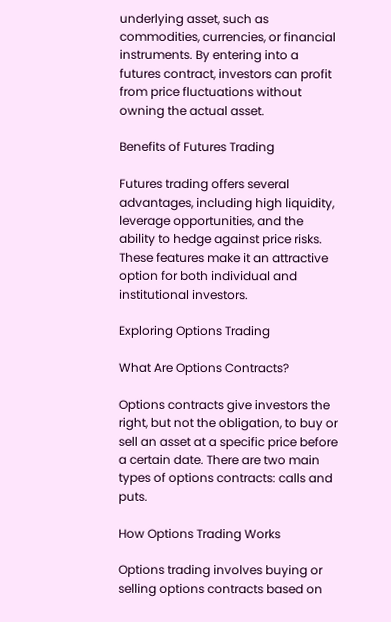underlying asset, such as commodities, currencies, or financial instruments. By entering into a futures contract, investors can profit from price fluctuations without owning the actual asset.

Benefits of Futures Trading

Futures trading offers several advantages, including high liquidity, leverage opportunities, and the ability to hedge against price risks. These features make it an attractive option for both individual and institutional investors.

Exploring Options Trading

What Are Options Contracts?

Options contracts give investors the right, but not the obligation, to buy or sell an asset at a specific price before a certain date. There are two main types of options contracts: calls and puts.

How Options Trading Works

Options trading involves buying or selling options contracts based on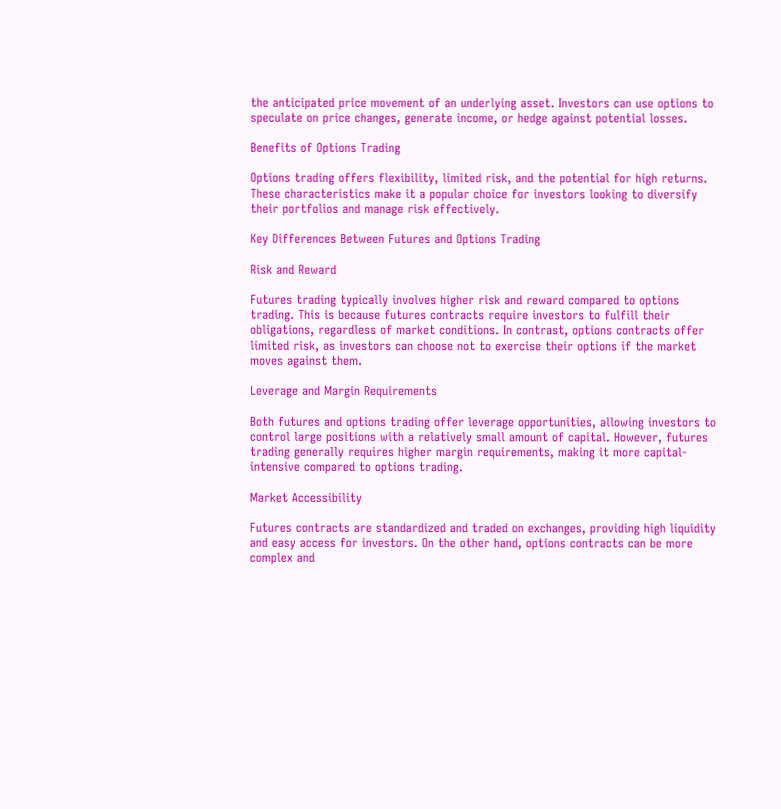the anticipated price movement of an underlying asset. Investors can use options to speculate on price changes, generate income, or hedge against potential losses.

Benefits of Options Trading

Options trading offers flexibility, limited risk, and the potential for high returns. These characteristics make it a popular choice for investors looking to diversify their portfolios and manage risk effectively.

Key Differences Between Futures and Options Trading

Risk and Reward

Futures trading typically involves higher risk and reward compared to options trading. This is because futures contracts require investors to fulfill their obligations, regardless of market conditions. In contrast, options contracts offer limited risk, as investors can choose not to exercise their options if the market moves against them.

Leverage and Margin Requirements

Both futures and options trading offer leverage opportunities, allowing investors to control large positions with a relatively small amount of capital. However, futures trading generally requires higher margin requirements, making it more capital-intensive compared to options trading.

Market Accessibility

Futures contracts are standardized and traded on exchanges, providing high liquidity and easy access for investors. On the other hand, options contracts can be more complex and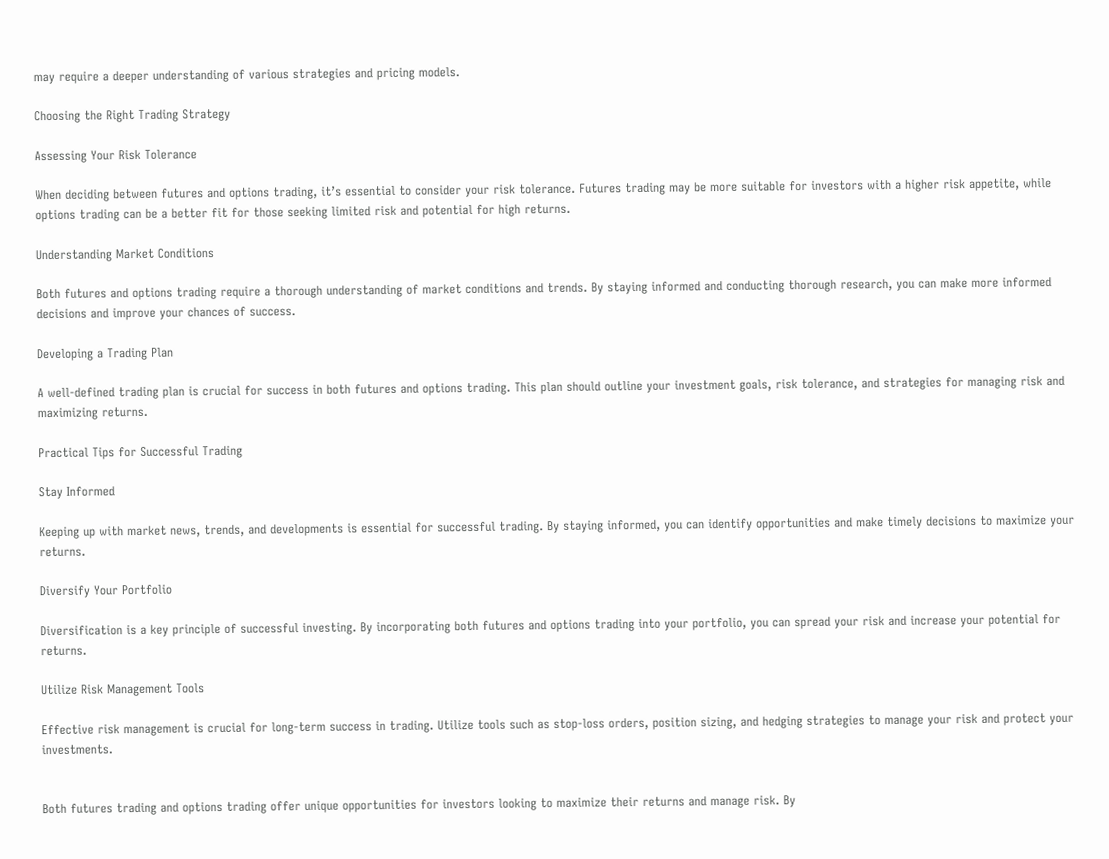may require a deeper understanding of various strategies and pricing models.

Choosing the Right Trading Strategy

Assessing Your Risk Tolerance

When deciding between futures and options trading, it’s essential to consider your risk tolerance. Futures trading may be more suitable for investors with a higher risk appetite, while options trading can be a better fit for those seeking limited risk and potential for high returns.

Understanding Market Conditions

Both futures and options trading require a thorough understanding of market conditions and trends. By staying informed and conducting thorough research, you can make more informed decisions and improve your chances of success.

Developing a Trading Plan

A well-defined trading plan is crucial for success in both futures and options trading. This plan should outline your investment goals, risk tolerance, and strategies for managing risk and maximizing returns.

Practical Tips for Successful Trading

Stay Informed

Keeping up with market news, trends, and developments is essential for successful trading. By staying informed, you can identify opportunities and make timely decisions to maximize your returns.

Diversify Your Portfolio

Diversification is a key principle of successful investing. By incorporating both futures and options trading into your portfolio, you can spread your risk and increase your potential for returns.

Utilize Risk Management Tools

Effective risk management is crucial for long-term success in trading. Utilize tools such as stop-loss orders, position sizing, and hedging strategies to manage your risk and protect your investments.


Both futures trading and options trading offer unique opportunities for investors looking to maximize their returns and manage risk. By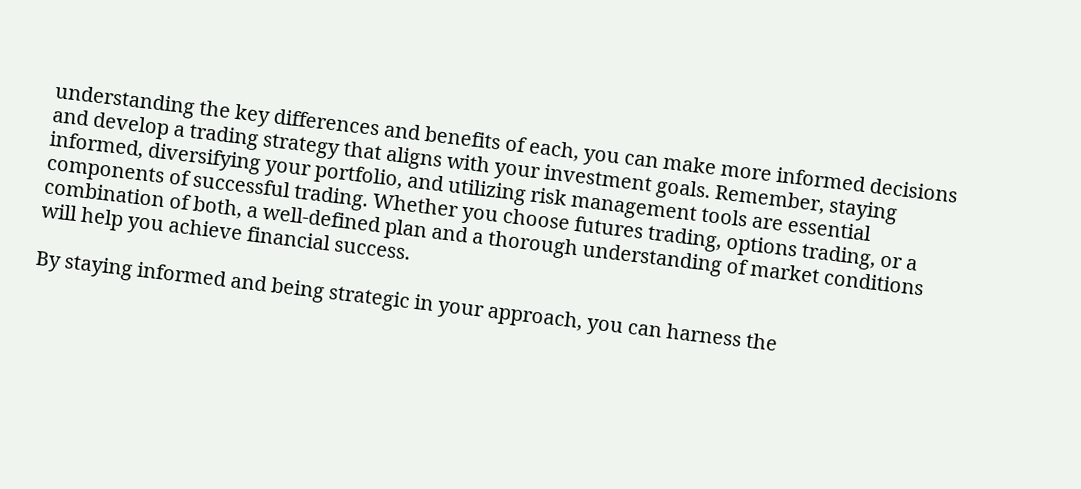understanding the key differences and benefits of each, you can make more informed decisions and develop a trading strategy that aligns with your investment goals. Remember, staying informed, diversifying your portfolio, and utilizing risk management tools are essential components of successful trading. Whether you choose futures trading, options trading, or a combination of both, a well-defined plan and a thorough understanding of market conditions will help you achieve financial success.

By staying informed and being strategic in your approach, you can harness the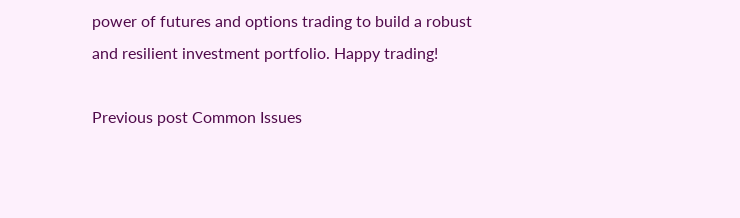power of futures and options trading to build a robust and resilient investment portfolio. Happy trading!

Previous post Common Issues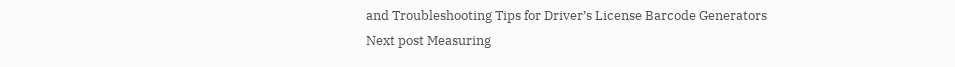and Troubleshooting Tips for Driver’s License Barcode Generators
Next post Measuring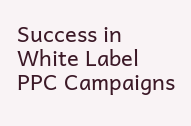Success in White Label PPC Campaigns